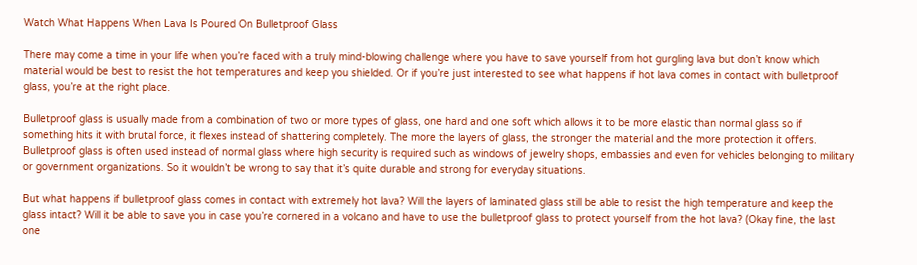Watch What Happens When Lava Is Poured On Bulletproof Glass

There may come a time in your life when you’re faced with a truly mind-blowing challenge where you have to save yourself from hot gurgling lava but don’t know which material would be best to resist the hot temperatures and keep you shielded. Or if you’re just interested to see what happens if hot lava comes in contact with bulletproof glass, you’re at the right place.

Bulletproof glass is usually made from a combination of two or more types of glass, one hard and one soft which allows it to be more elastic than normal glass so if something hits it with brutal force, it flexes instead of shattering completely. The more the layers of glass, the stronger the material and the more protection it offers. Bulletproof glass is often used instead of normal glass where high security is required such as windows of jewelry shops, embassies and even for vehicles belonging to military or government organizations. So it wouldn’t be wrong to say that it’s quite durable and strong for everyday situations.

But what happens if bulletproof glass comes in contact with extremely hot lava? Will the layers of laminated glass still be able to resist the high temperature and keep the glass intact? Will it be able to save you in case you’re cornered in a volcano and have to use the bulletproof glass to protect yourself from the hot lava? (Okay fine, the last one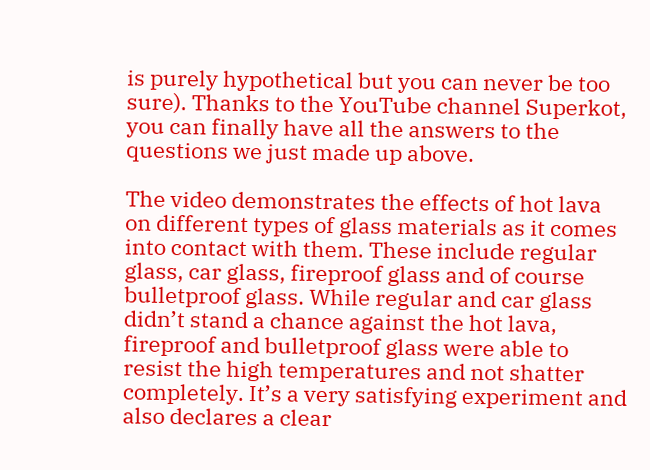is purely hypothetical but you can never be too sure). Thanks to the YouTube channel Superkot, you can finally have all the answers to the questions we just made up above.

The video demonstrates the effects of hot lava on different types of glass materials as it comes into contact with them. These include regular glass, car glass, fireproof glass and of course bulletproof glass. While regular and car glass didn’t stand a chance against the hot lava, fireproof and bulletproof glass were able to resist the high temperatures and not shatter completely. It’s a very satisfying experiment and also declares a clear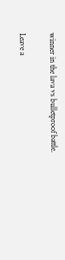winner in the lava vs bulletproof battle.

Leave a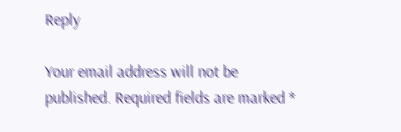Reply

Your email address will not be published. Required fields are marked *